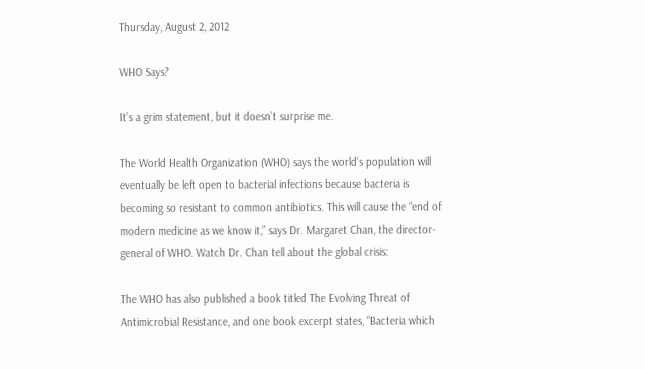Thursday, August 2, 2012

WHO Says?

It’s a grim statement, but it doesn’t surprise me.

The World Health Organization (WHO) says the world’s population will eventually be left open to bacterial infections because bacteria is becoming so resistant to common antibiotics. This will cause the “end of modern medicine as we know it,” says Dr. Margaret Chan, the director-general of WHO. Watch Dr. Chan tell about the global crisis:

The WHO has also published a book titled The Evolving Threat of Antimicrobial Resistance, and one book excerpt states, “Bacteria which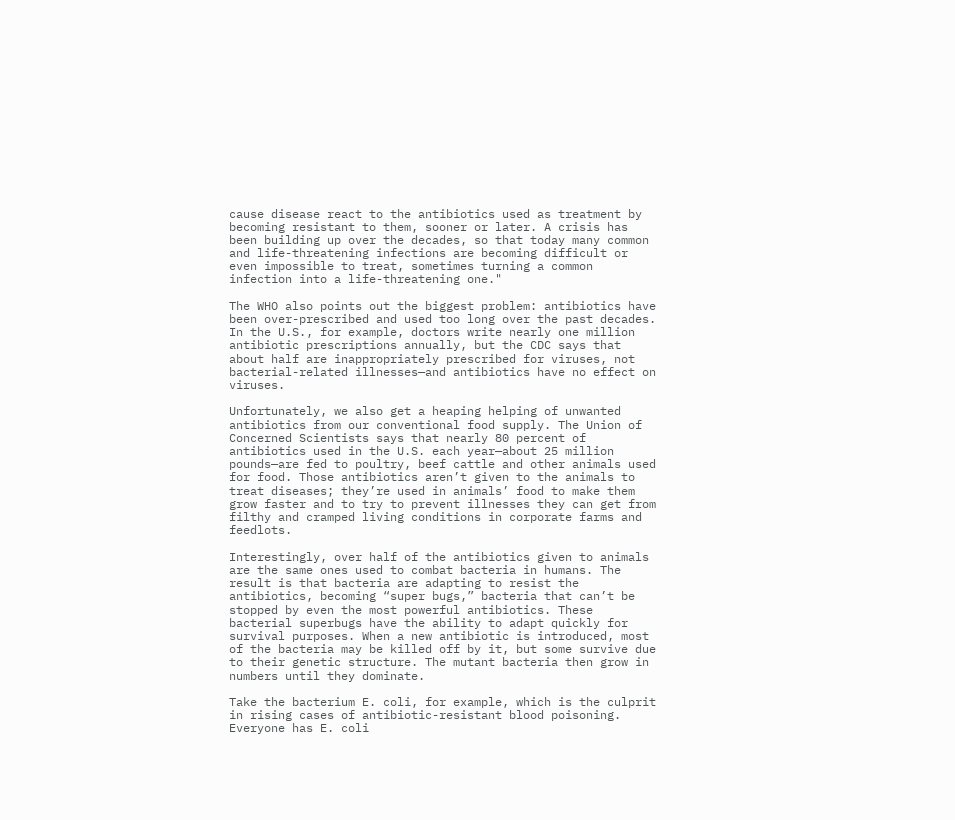cause disease react to the antibiotics used as treatment by becoming resistant to them, sooner or later. A crisis has been building up over the decades, so that today many common and life-threatening infections are becoming difficult or even impossible to treat, sometimes turning a common infection into a life-threatening one."

The WHO also points out the biggest problem: antibiotics have been over-prescribed and used too long over the past decades. In the U.S., for example, doctors write nearly one million antibiotic prescriptions annually, but the CDC says that about half are inappropriately prescribed for viruses, not bacterial-related illnesses—and antibiotics have no effect on viruses.

Unfortunately, we also get a heaping helping of unwanted antibiotics from our conventional food supply. The Union of Concerned Scientists says that nearly 80 percent of antibiotics used in the U.S. each year—about 25 million pounds—are fed to poultry, beef cattle and other animals used for food. Those antibiotics aren’t given to the animals to treat diseases; they’re used in animals’ food to make them grow faster and to try to prevent illnesses they can get from filthy and cramped living conditions in corporate farms and feedlots.

Interestingly, over half of the antibiotics given to animals are the same ones used to combat bacteria in humans. The result is that bacteria are adapting to resist the antibiotics, becoming “super bugs,” bacteria that can’t be stopped by even the most powerful antibiotics. These bacterial superbugs have the ability to adapt quickly for survival purposes. When a new antibiotic is introduced, most of the bacteria may be killed off by it, but some survive due to their genetic structure. The mutant bacteria then grow in numbers until they dominate.

Take the bacterium E. coli, for example, which is the culprit in rising cases of antibiotic-resistant blood poisoning. Everyone has E. coli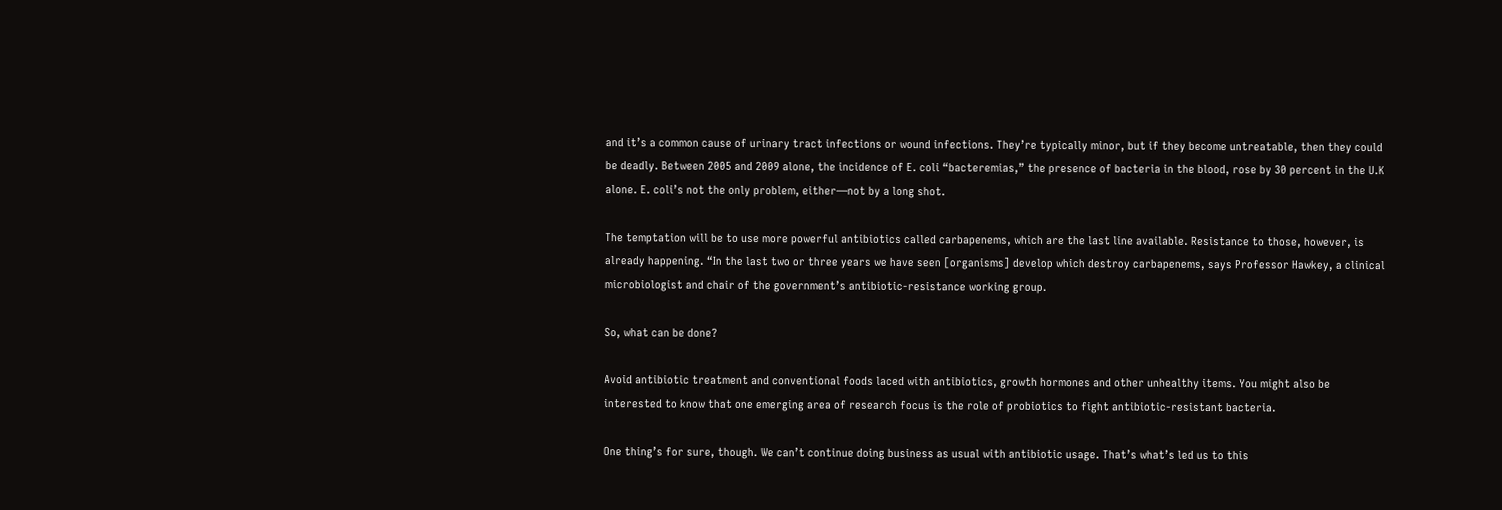and it’s a common cause of urinary tract infections or wound infections. They’re typically minor, but if they become untreatable, then they could be deadly. Between 2005 and 2009 alone, the incidence of E. coli “bacteremias,” the presence of bacteria in the blood, rose by 30 percent in the U.K alone. E. coli’s not the only problem, either—not by a long shot.

The temptation will be to use more powerful antibiotics called carbapenems, which are the last line available. Resistance to those, however, is already happening. “In the last two or three years we have seen [organisms] develop which destroy carbapenems, says Professor Hawkey, a clinical microbiologist and chair of the government’s antibiotic-resistance working group.

So, what can be done?

Avoid antibiotic treatment and conventional foods laced with antibiotics, growth hormones and other unhealthy items. You might also be interested to know that one emerging area of research focus is the role of probiotics to fight antibiotic-resistant bacteria.

One thing’s for sure, though. We can’t continue doing business as usual with antibiotic usage. That’s what’s led us to this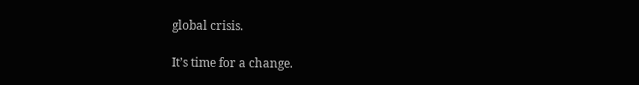global crisis.

It’s time for a change.